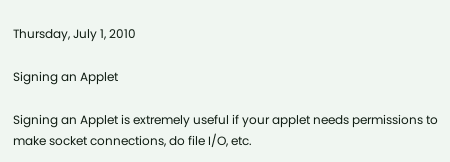Thursday, July 1, 2010

Signing an Applet

Signing an Applet is extremely useful if your applet needs permissions to make socket connections, do file I/O, etc.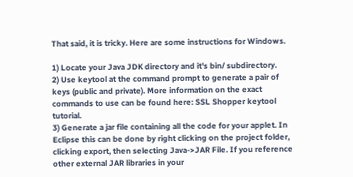That said, it is tricky. Here are some instructions for Windows.

1) Locate your Java JDK directory and it's bin/ subdirectory.
2) Use keytool at the command prompt to generate a pair of keys (public and private). More information on the exact commands to use can be found here: SSL Shopper keytool tutorial.
3) Generate a jar file containing all the code for your applet. In Eclipse this can be done by right clicking on the project folder, clicking export, then selecting Java->JAR File. If you reference other external JAR libraries in your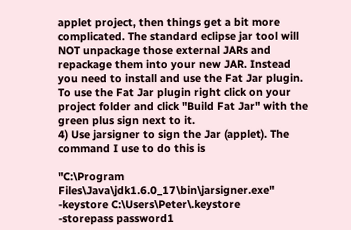applet project, then things get a bit more complicated. The standard eclipse jar tool will NOT unpackage those external JARs and repackage them into your new JAR. Instead you need to install and use the Fat Jar plugin. To use the Fat Jar plugin right click on your project folder and click "Build Fat Jar" with the green plus sign next to it.
4) Use jarsigner to sign the Jar (applet). The command I use to do this is

"C:\Program Files\Java\jdk1.6.0_17\bin\jarsigner.exe" -keystore C:\Users\Peter\.keystore
-storepass password1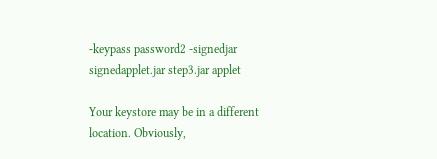-keypass password2 -signedjar signedapplet.jar step3.jar applet

Your keystore may be in a different location. Obviously,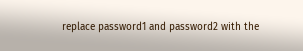replace password1 and password2 with the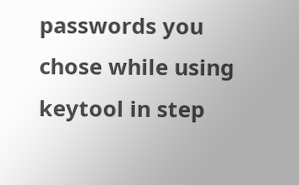passwords you chose while using keytool in step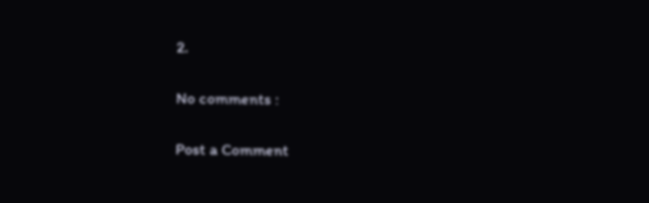2.

No comments :

Post a Comment